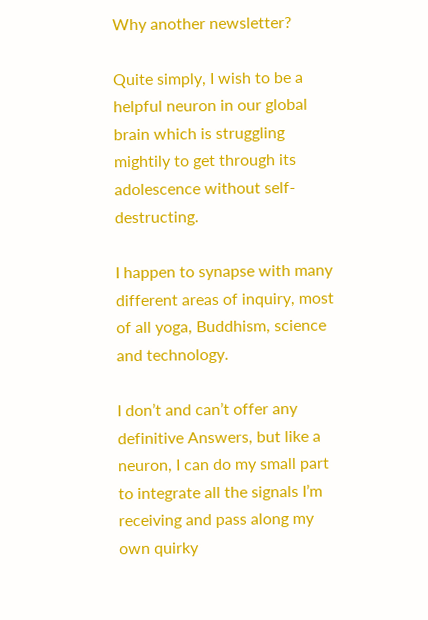Why another newsletter?

Quite simply, I wish to be a helpful neuron in our global brain which is struggling mightily to get through its adolescence without self-destructing.

I happen to synapse with many different areas of inquiry, most of all yoga, Buddhism, science and technology.

I don’t and can’t offer any definitive Answers, but like a neuron, I can do my small part to integrate all the signals I’m receiving and pass along my own quirky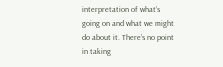interpretation of what’s going on and what we might do about it. There’s no point in taking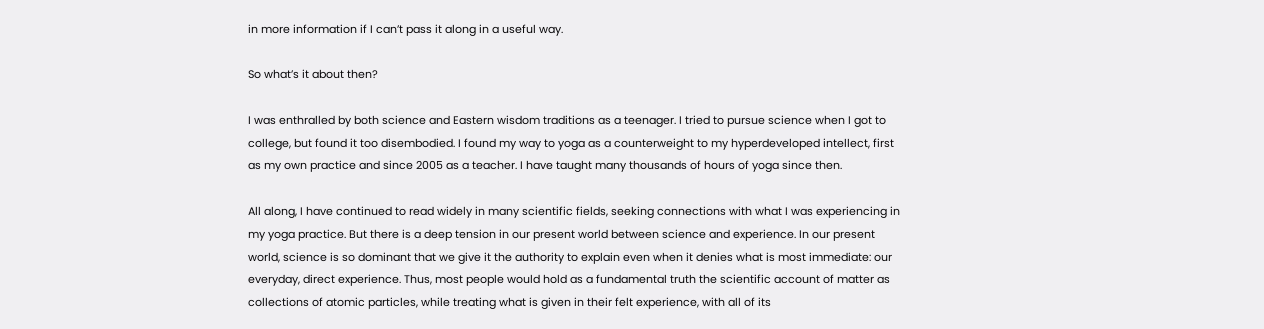in more information if I can’t pass it along in a useful way.

So what’s it about then?

I was enthralled by both science and Eastern wisdom traditions as a teenager. I tried to pursue science when I got to college, but found it too disembodied. I found my way to yoga as a counterweight to my hyperdeveloped intellect, first as my own practice and since 2005 as a teacher. I have taught many thousands of hours of yoga since then.

All along, I have continued to read widely in many scientific fields, seeking connections with what I was experiencing in my yoga practice. But there is a deep tension in our present world between science and experience. In our present world, science is so dominant that we give it the authority to explain even when it denies what is most immediate: our everyday, direct experience. Thus, most people would hold as a fundamental truth the scientific account of matter as collections of atomic particles, while treating what is given in their felt experience, with all of its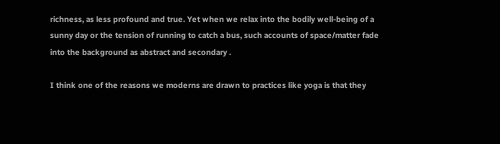richness, as less profound and true. Yet when we relax into the bodily well-being of a sunny day or the tension of running to catch a bus, such accounts of space/matter fade into the background as abstract and secondary .

I think one of the reasons we moderns are drawn to practices like yoga is that they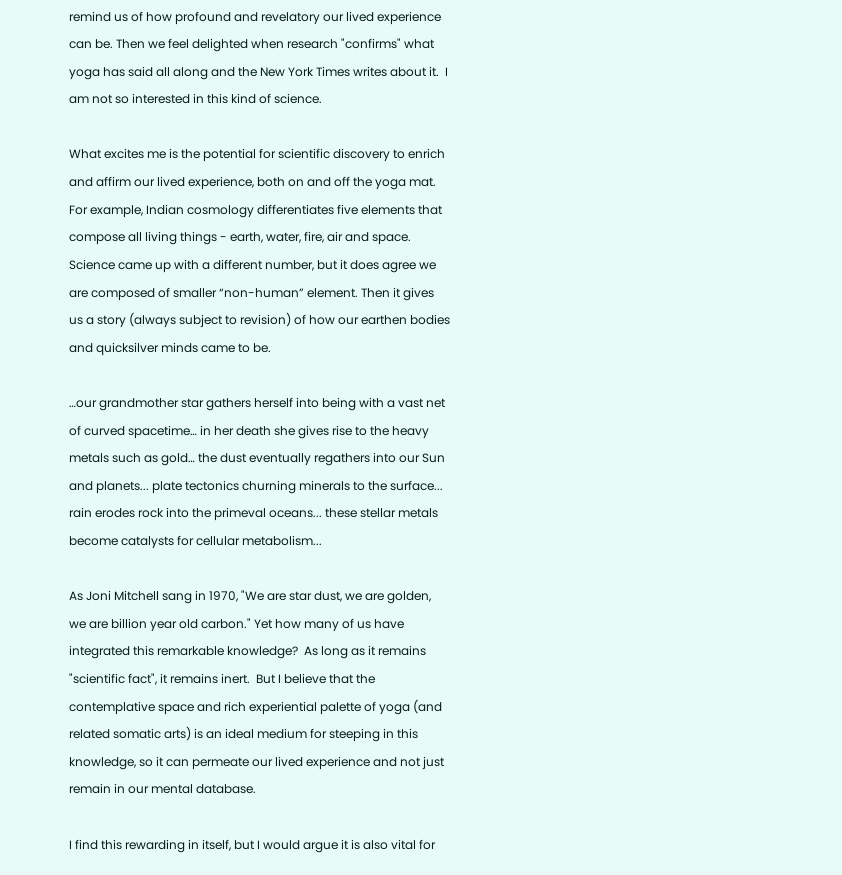remind us of how profound and revelatory our lived experience can be. Then we feel delighted when research "confirms" what yoga has said all along and the New York Times writes about it.  I am not so interested in this kind of science.

What excites me is the potential for scientific discovery to enrich and affirm our lived experience, both on and off the yoga mat.  For example, Indian cosmology differentiates five elements that compose all living things - earth, water, fire, air and space.  Science came up with a different number, but it does agree we are composed of smaller “non-human” element. Then it gives us a story (always subject to revision) of how our earthen bodies and quicksilver minds came to be.

…our grandmother star gathers herself into being with a vast net of curved spacetime… in her death she gives rise to the heavy metals such as gold… the dust eventually regathers into our Sun and planets... plate tectonics churning minerals to the surface... rain erodes rock into the primeval oceans... these stellar metals become catalysts for cellular metabolism...

As Joni Mitchell sang in 1970, "We are star dust, we are golden, we are billion year old carbon." Yet how many of us have integrated this remarkable knowledge?  As long as it remains "scientific fact", it remains inert.  But I believe that the contemplative space and rich experiential palette of yoga (and related somatic arts) is an ideal medium for steeping in this knowledge, so it can permeate our lived experience and not just remain in our mental database.

I find this rewarding in itself, but I would argue it is also vital for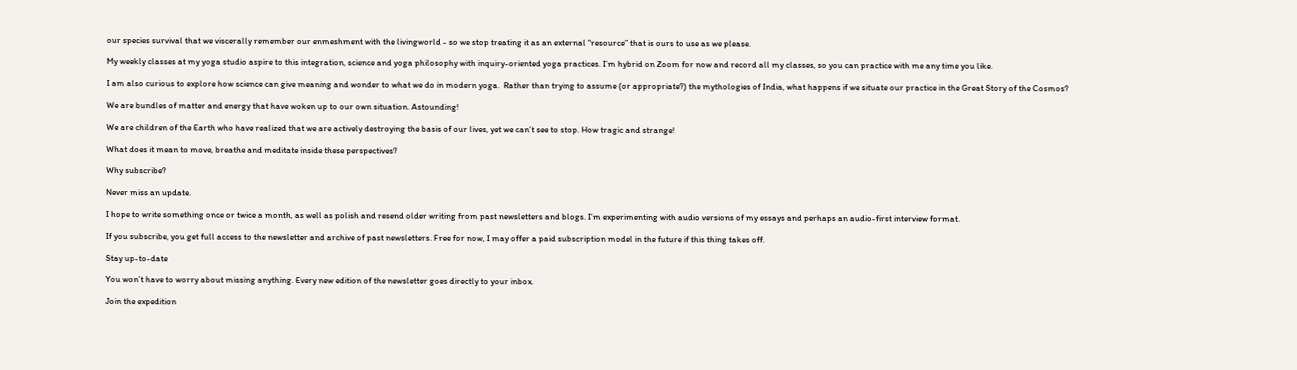our species survival that we viscerally remember our enmeshment with the livingworld - so we stop treating it as an external “resource” that is ours to use as we please.

My weekly classes at my yoga studio aspire to this integration, science and yoga philosophy with inquiry-oriented yoga practices. I’m hybrid on Zoom for now and record all my classes, so you can practice with me any time you like.

I am also curious to explore how science can give meaning and wonder to what we do in modern yoga.  Rather than trying to assume (or appropriate?) the mythologies of India, what happens if we situate our practice in the Great Story of the Cosmos?

We are bundles of matter and energy that have woken up to our own situation. Astounding!

We are children of the Earth who have realized that we are actively destroying the basis of our lives, yet we can’t see to stop. How tragic and strange!

What does it mean to move, breathe and meditate inside these perspectives?

Why subscribe?

Never miss an update.

I hope to write something once or twice a month, as well as polish and resend older writing from past newsletters and blogs. I’m experimenting with audio versions of my essays and perhaps an audio-first interview format.

If you subscribe, you get full access to the newsletter and archive of past newsletters. Free for now, I may offer a paid subscription model in the future if this thing takes off.

Stay up-to-date

You won’t have to worry about missing anything. Every new edition of the newsletter goes directly to your inbox.

Join the expedition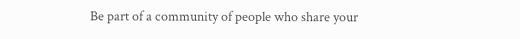Be part of a community of people who share your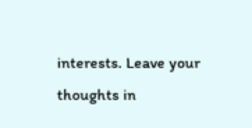interests. Leave your thoughts in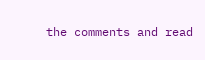the comments and read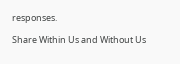responses.

Share Within Us and Without Us